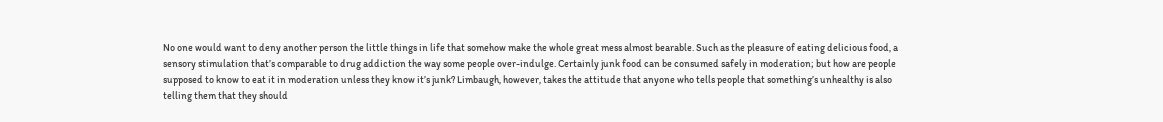No one would want to deny another person the little things in life that somehow make the whole great mess almost bearable. Such as the pleasure of eating delicious food, a sensory stimulation that’s comparable to drug addiction the way some people over-indulge. Certainly junk food can be consumed safely in moderation; but how are people supposed to know to eat it in moderation unless they know it’s junk? Limbaugh, however, takes the attitude that anyone who tells people that something’s unhealthy is also telling them that they should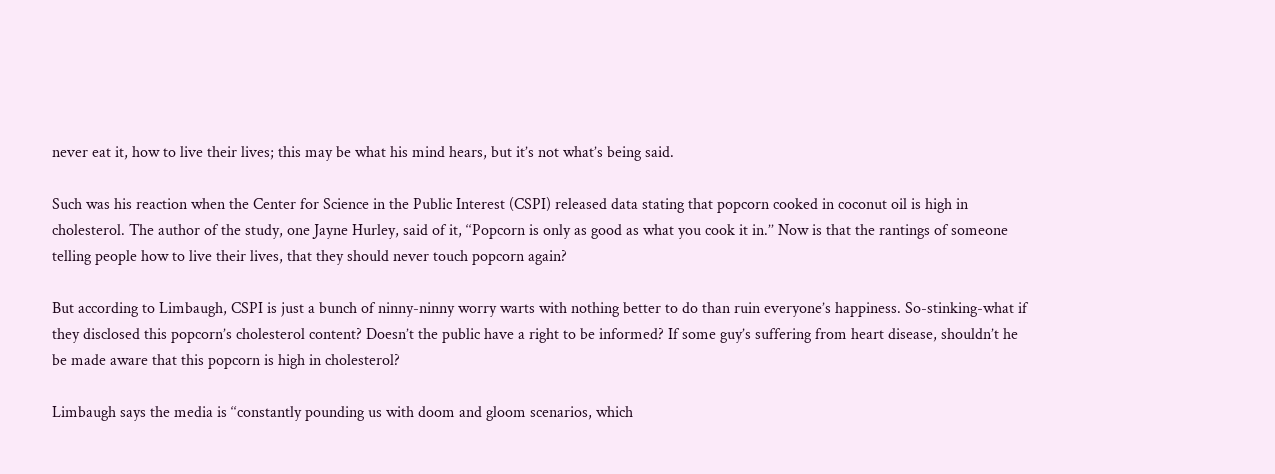never eat it, how to live their lives; this may be what his mind hears, but it’s not what’s being said.

Such was his reaction when the Center for Science in the Public Interest (CSPI) released data stating that popcorn cooked in coconut oil is high in cholesterol. The author of the study, one Jayne Hurley, said of it, ‘‘Popcorn is only as good as what you cook it in.’’ Now is that the rantings of someone telling people how to live their lives, that they should never touch popcorn again?

But according to Limbaugh, CSPI is just a bunch of ninny-ninny worry warts with nothing better to do than ruin everyone’s happiness. So-stinking-what if they disclosed this popcorn’s cholesterol content? Doesn’t the public have a right to be informed? If some guy’s suffering from heart disease, shouldn’t he be made aware that this popcorn is high in cholesterol?

Limbaugh says the media is ‘‘constantly pounding us with doom and gloom scenarios, which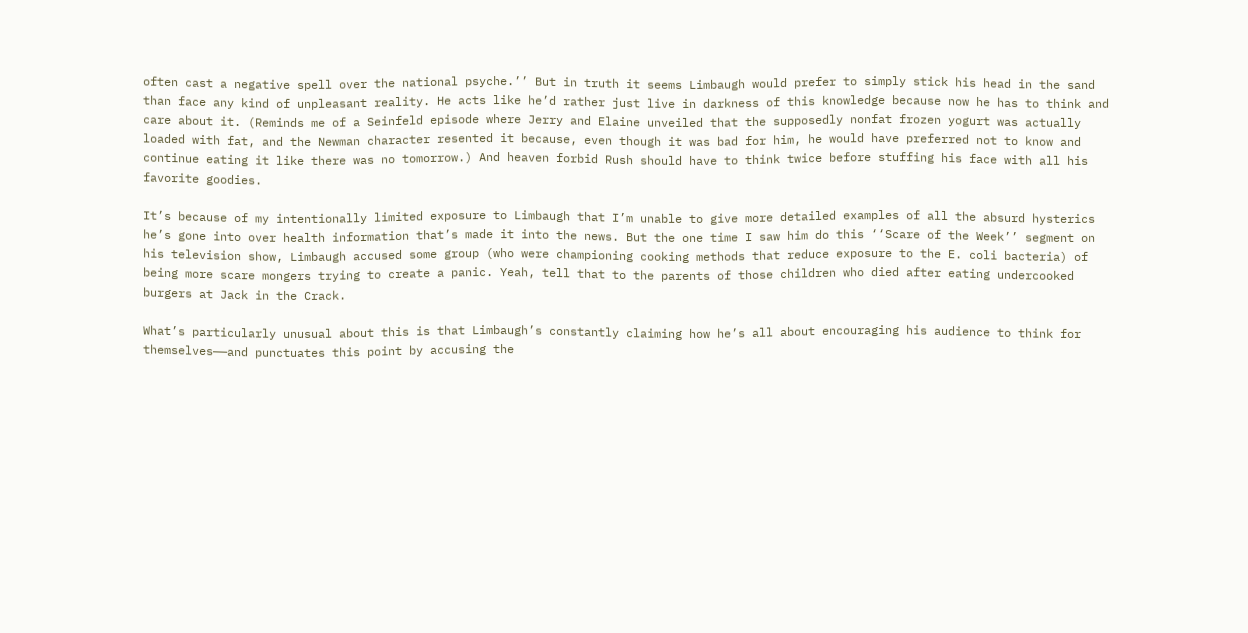often cast a negative spell over the national psyche.’’ But in truth it seems Limbaugh would prefer to simply stick his head in the sand than face any kind of unpleasant reality. He acts like he’d rather just live in darkness of this knowledge because now he has to think and care about it. (Reminds me of a Seinfeld episode where Jerry and Elaine unveiled that the supposedly nonfat frozen yogurt was actually loaded with fat, and the Newman character resented it because, even though it was bad for him, he would have preferred not to know and continue eating it like there was no tomorrow.) And heaven forbid Rush should have to think twice before stuffing his face with all his favorite goodies.

It’s because of my intentionally limited exposure to Limbaugh that I’m unable to give more detailed examples of all the absurd hysterics he’s gone into over health information that’s made it into the news. But the one time I saw him do this ‘‘Scare of the Week’’ segment on his television show, Limbaugh accused some group (who were championing cooking methods that reduce exposure to the E. coli bacteria) of being more scare mongers trying to create a panic. Yeah, tell that to the parents of those children who died after eating undercooked burgers at Jack in the Crack.

What’s particularly unusual about this is that Limbaugh’s constantly claiming how he’s all about encouraging his audience to think for themselves——and punctuates this point by accusing the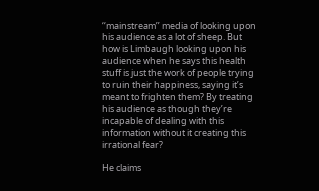‘‘mainstream’’ media of looking upon his audience as a lot of sheep. But how is Limbaugh looking upon his audience when he says this health stuff is just the work of people trying to ruin their happiness, saying it’s meant to frighten them? By treating his audience as though they’re incapable of dealing with this information without it creating this irrational fear?

He claims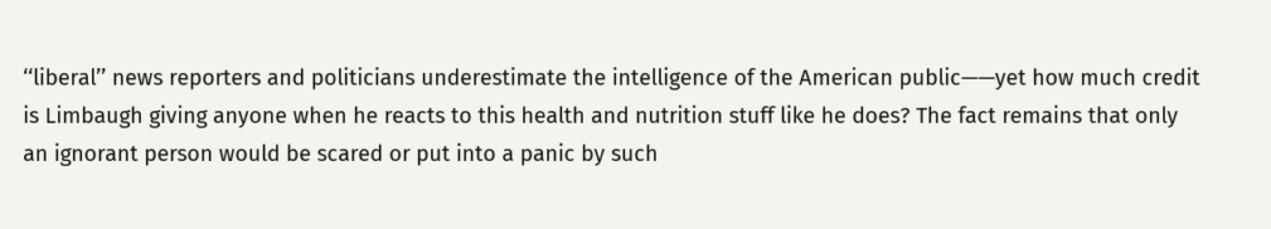‘‘liberal’’ news reporters and politicians underestimate the intelligence of the American public——yet how much credit is Limbaugh giving anyone when he reacts to this health and nutrition stuff like he does? The fact remains that only an ignorant person would be scared or put into a panic by such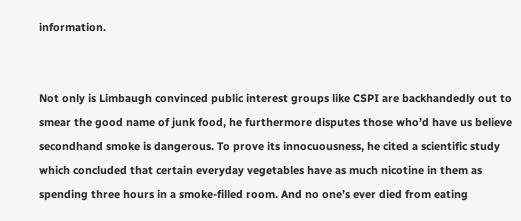information.


Not only is Limbaugh convinced public interest groups like CSPI are backhandedly out to smear the good name of junk food, he furthermore disputes those who’d have us believe secondhand smoke is dangerous. To prove its innocuousness, he cited a scientific study which concluded that certain everyday vegetables have as much nicotine in them as spending three hours in a smoke-filled room. And no one’s ever died from eating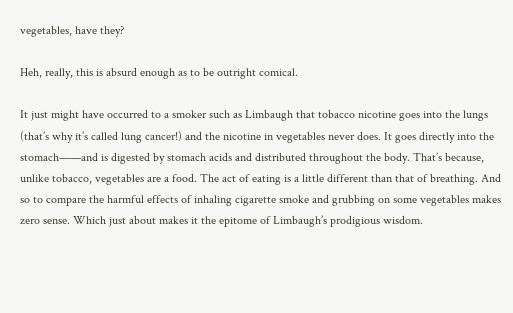vegetables, have they?

Heh, really, this is absurd enough as to be outright comical.

It just might have occurred to a smoker such as Limbaugh that tobacco nicotine goes into the lungs (that’s why it’s called lung cancer!) and the nicotine in vegetables never does. It goes directly into the stomach——and is digested by stomach acids and distributed throughout the body. That’s because, unlike tobacco, vegetables are a food. The act of eating is a little different than that of breathing. And so to compare the harmful effects of inhaling cigarette smoke and grubbing on some vegetables makes zero sense. Which just about makes it the epitome of Limbaugh’s prodigious wisdom.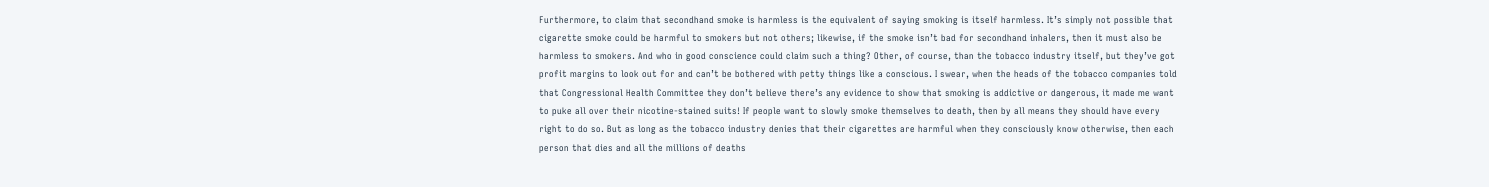Furthermore, to claim that secondhand smoke is harmless is the equivalent of saying smoking is itself harmless. It’s simply not possible that cigarette smoke could be harmful to smokers but not others; likewise, if the smoke isn’t bad for secondhand inhalers, then it must also be harmless to smokers. And who in good conscience could claim such a thing? Other, of course, than the tobacco industry itself, but they’ve got profit margins to look out for and can’t be bothered with petty things like a conscious. I swear, when the heads of the tobacco companies told that Congressional Health Committee they don’t believe there’s any evidence to show that smoking is addictive or dangerous, it made me want to puke all over their nicotine-stained suits! If people want to slowly smoke themselves to death, then by all means they should have every right to do so. But as long as the tobacco industry denies that their cigarettes are harmful when they consciously know otherwise, then each person that dies and all the millions of deaths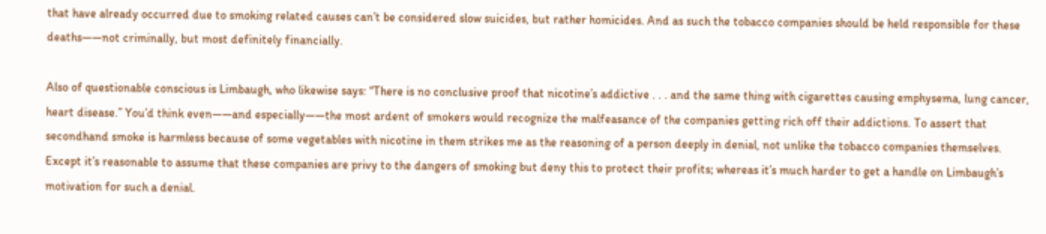that have already occurred due to smoking related causes can’t be considered slow suicides, but rather homicides. And as such the tobacco companies should be held responsible for these deaths——not criminally, but most definitely financially.

Also of questionable conscious is Limbaugh, who likewise says: ‘‘There is no conclusive proof that nicotine’s addictive . . . and the same thing with cigarettes causing emphysema, lung cancer, heart disease.’’ You’d think even——and especially——the most ardent of smokers would recognize the malfeasance of the companies getting rich off their addictions. To assert that secondhand smoke is harmless because of some vegetables with nicotine in them strikes me as the reasoning of a person deeply in denial, not unlike the tobacco companies themselves. Except it’s reasonable to assume that these companies are privy to the dangers of smoking but deny this to protect their profits; whereas it’s much harder to get a handle on Limbaugh’s motivation for such a denial.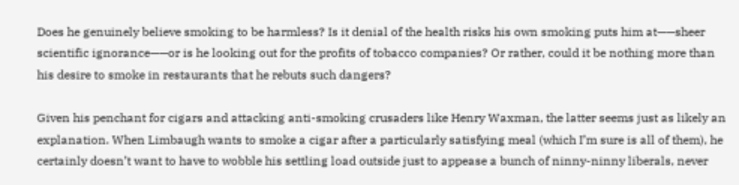Does he genuinely believe smoking to be harmless? Is it denial of the health risks his own smoking puts him at——sheer scientific ignorance——or is he looking out for the profits of tobacco companies? Or rather, could it be nothing more than his desire to smoke in restaurants that he rebuts such dangers?

Given his penchant for cigars and attacking anti-smoking crusaders like Henry Waxman, the latter seems just as likely an explanation. When Limbaugh wants to smoke a cigar after a particularly satisfying meal (which I’m sure is all of them), he certainly doesn’t want to have to wobble his settling load outside just to appease a bunch of ninny-ninny liberals, never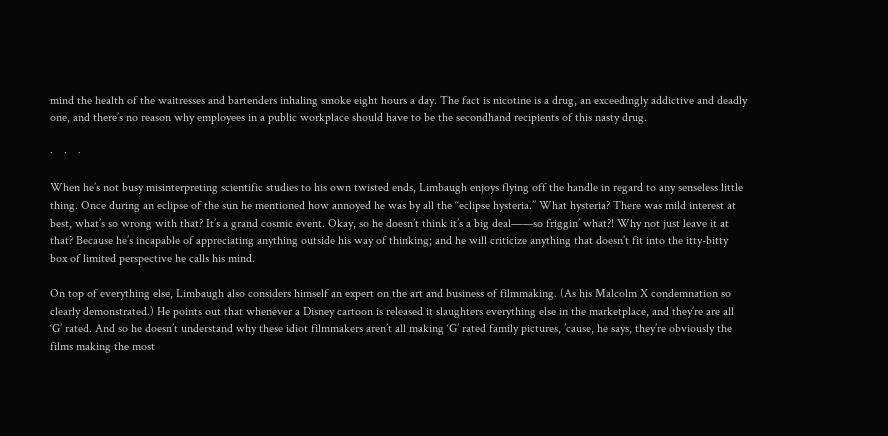mind the health of the waitresses and bartenders inhaling smoke eight hours a day. The fact is nicotine is a drug, an exceedingly addictive and deadly one, and there’s no reason why employees in a public workplace should have to be the secondhand recipients of this nasty drug.

·    ·    ·

When he’s not busy misinterpreting scientific studies to his own twisted ends, Limbaugh enjoys flying off the handle in regard to any senseless little thing. Once during an eclipse of the sun he mentioned how annoyed he was by all the ‘‘eclipse hysteria.’’ What hysteria? There was mild interest at best, what’s so wrong with that? It’s a grand cosmic event. Okay, so he doesn’t think it’s a big deal——so friggin’ what?! Why not just leave it at that? Because he’s incapable of appreciating anything outside his way of thinking; and he will criticize anything that doesn’t fit into the itty-bitty box of limited perspective he calls his mind.

On top of everything else, Limbaugh also considers himself an expert on the art and business of filmmaking. (As his Malcolm X condemnation so clearly demonstrated.) He points out that whenever a Disney cartoon is released it slaughters everything else in the marketplace, and they’re are all ‘G’ rated. And so he doesn’t understand why these idiot filmmakers aren’t all making ‘G’ rated family pictures, ’cause, he says, they’re obviously the films making the most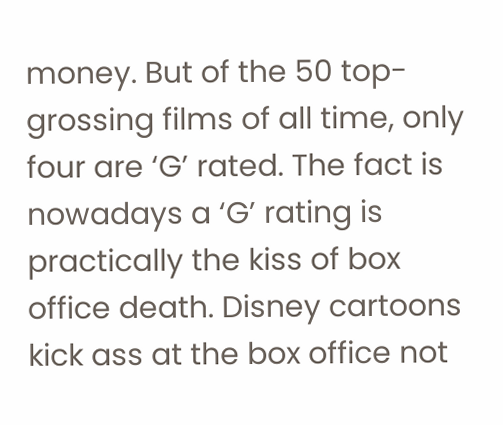money. But of the 50 top-grossing films of all time, only four are ‘G’ rated. The fact is nowadays a ‘G’ rating is practically the kiss of box office death. Disney cartoons kick ass at the box office not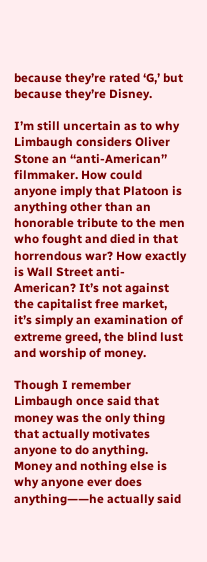because they’re rated ‘G,’ but because they’re Disney.

I’m still uncertain as to why Limbaugh considers Oliver Stone an ‘‘anti-American’’ filmmaker. How could anyone imply that Platoon is anything other than an honorable tribute to the men who fought and died in that horrendous war? How exactly is Wall Street anti-American? It’s not against the capitalist free market, it’s simply an examination of extreme greed, the blind lust and worship of money.

Though I remember Limbaugh once said that money was the only thing that actually motivates anyone to do anything. Money and nothing else is why anyone ever does anything——he actually said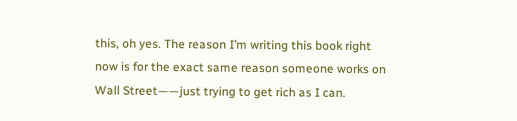this, oh yes. The reason I’m writing this book right now is for the exact same reason someone works on Wall Street——just trying to get rich as I can.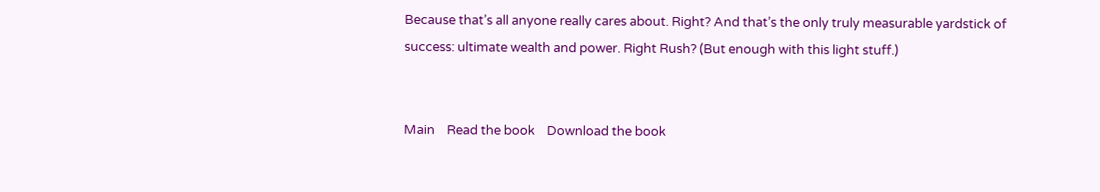Because that’s all anyone really cares about. Right? And that’s the only truly measurable yardstick of success: ultimate wealth and power. Right Rush? (But enough with this light stuff.)


Main    Read the book    Download the book